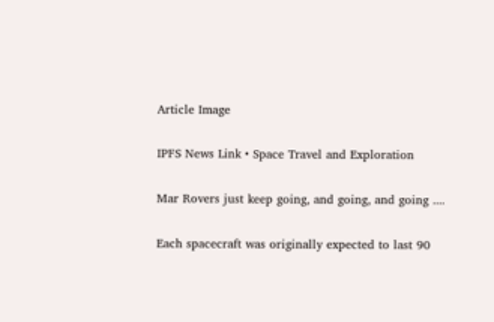Article Image

IPFS News Link • Space Travel and Exploration

Mar Rovers just keep going, and going, and going ....

Each spacecraft was originally expected to last 90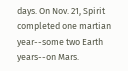days. On Nov. 21, Spirit completed one martian year--some two Earth years--on Mars.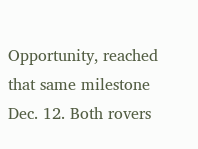Opportunity, reached that same milestone Dec. 12. Both rovers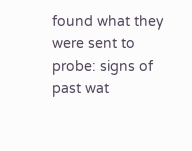found what they were sent to probe: signs of past wat